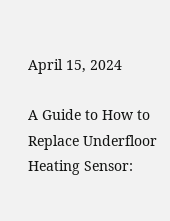April 15, 2024

A Guide to How to Replace Underfloor Heating Sensor: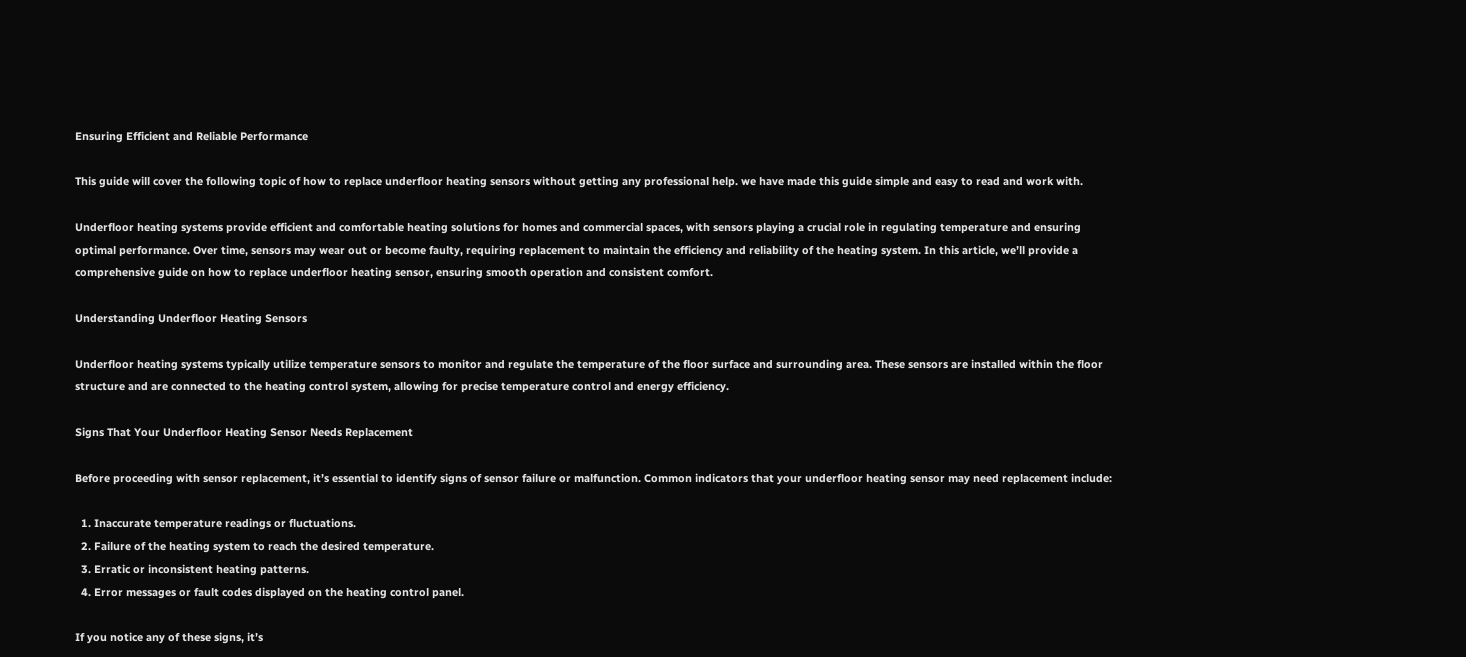Ensuring Efficient and Reliable Performance

This guide will cover the following topic of how to replace underfloor heating sensors without getting any professional help. we have made this guide simple and easy to read and work with.

Underfloor heating systems provide efficient and comfortable heating solutions for homes and commercial spaces, with sensors playing a crucial role in regulating temperature and ensuring optimal performance. Over time, sensors may wear out or become faulty, requiring replacement to maintain the efficiency and reliability of the heating system. In this article, we’ll provide a comprehensive guide on how to replace underfloor heating sensor, ensuring smooth operation and consistent comfort.

Understanding Underfloor Heating Sensors

Underfloor heating systems typically utilize temperature sensors to monitor and regulate the temperature of the floor surface and surrounding area. These sensors are installed within the floor structure and are connected to the heating control system, allowing for precise temperature control and energy efficiency.

Signs That Your Underfloor Heating Sensor Needs Replacement

Before proceeding with sensor replacement, it’s essential to identify signs of sensor failure or malfunction. Common indicators that your underfloor heating sensor may need replacement include:

  1. Inaccurate temperature readings or fluctuations.
  2. Failure of the heating system to reach the desired temperature.
  3. Erratic or inconsistent heating patterns.
  4. Error messages or fault codes displayed on the heating control panel.

If you notice any of these signs, it’s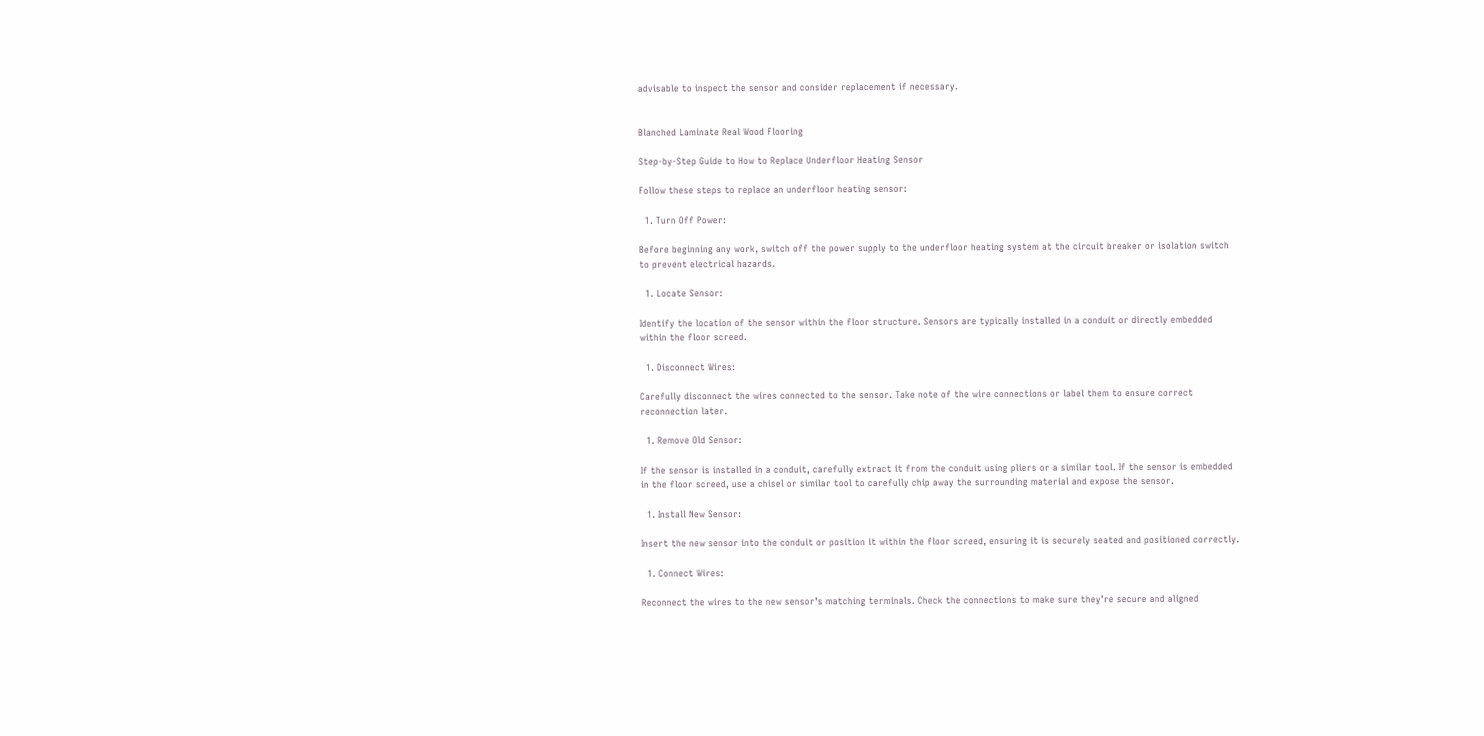advisable to inspect the sensor and consider replacement if necessary.


Blanched Laminate Real Wood Flooring

Step-by-Step Guide to How to Replace Underfloor Heating Sensor

Follow these steps to replace an underfloor heating sensor:

  1. Turn Off Power:

Before beginning any work, switch off the power supply to the underfloor heating system at the circuit breaker or isolation switch to prevent electrical hazards.

  1. Locate Sensor:

Identify the location of the sensor within the floor structure. Sensors are typically installed in a conduit or directly embedded within the floor screed.

  1. Disconnect Wires:

Carefully disconnect the wires connected to the sensor. Take note of the wire connections or label them to ensure correct reconnection later.

  1. Remove Old Sensor:

If the sensor is installed in a conduit, carefully extract it from the conduit using pliers or a similar tool. If the sensor is embedded in the floor screed, use a chisel or similar tool to carefully chip away the surrounding material and expose the sensor.

  1. Install New Sensor:

Insert the new sensor into the conduit or position it within the floor screed, ensuring it is securely seated and positioned correctly.

  1. Connect Wires:

Reconnect the wires to the new sensor’s matching terminals. Check the connections to make sure they’re secure and aligned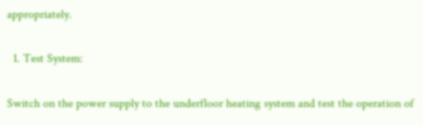appropriately.

  1. Test System:

Switch on the power supply to the underfloor heating system and test the operation of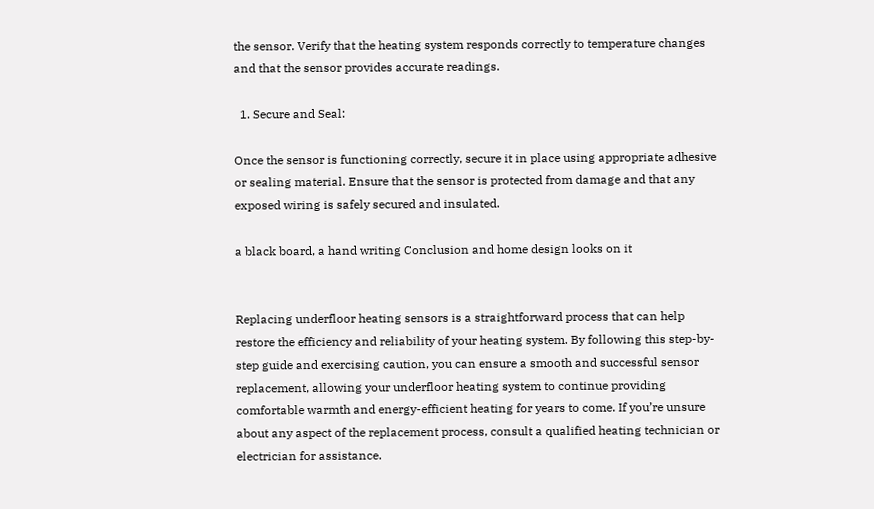the sensor. Verify that the heating system responds correctly to temperature changes and that the sensor provides accurate readings.

  1. Secure and Seal:

Once the sensor is functioning correctly, secure it in place using appropriate adhesive or sealing material. Ensure that the sensor is protected from damage and that any exposed wiring is safely secured and insulated.

a black board, a hand writing Conclusion and home design looks on it


Replacing underfloor heating sensors is a straightforward process that can help restore the efficiency and reliability of your heating system. By following this step-by-step guide and exercising caution, you can ensure a smooth and successful sensor replacement, allowing your underfloor heating system to continue providing comfortable warmth and energy-efficient heating for years to come. If you’re unsure about any aspect of the replacement process, consult a qualified heating technician or electrician for assistance.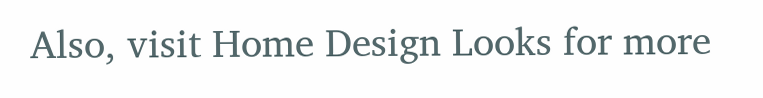Also, visit Home Design Looks for more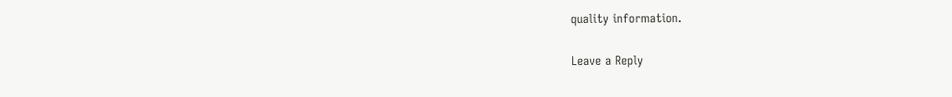quality information.

Leave a Reply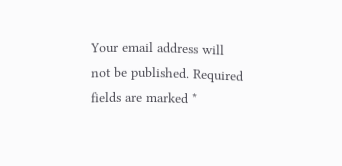Your email address will not be published. Required fields are marked *